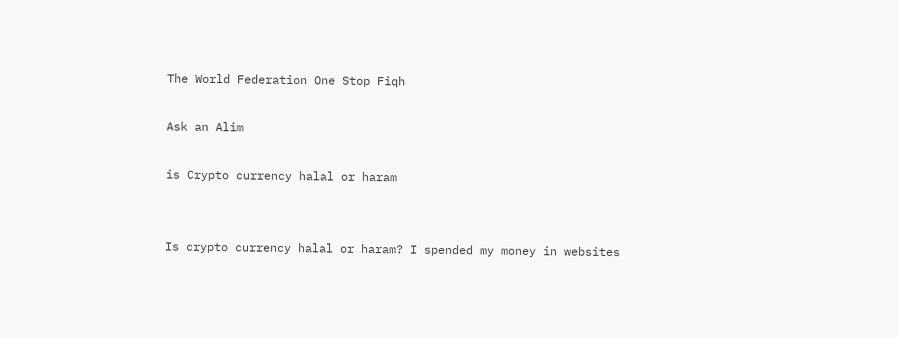The World Federation One Stop Fiqh

Ask an Alim

is Crypto currency halal or haram


Is crypto currency halal or haram? I spended my money in websites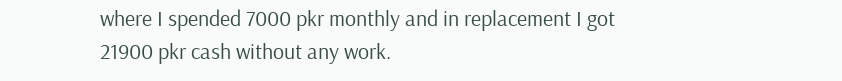where I spended 7000 pkr monthly and in replacement I got 21900 pkr cash without any work.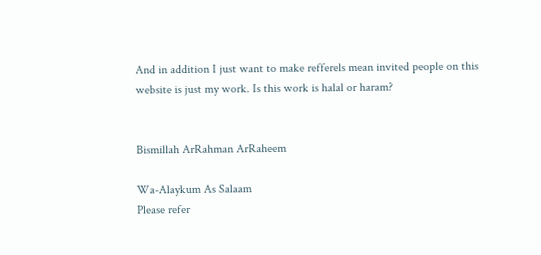And in addition I just want to make refferels mean invited people on this website is just my work. Is this work is halal or haram?


Bismillah ArRahman ArRaheem

Wa-Alaykum As Salaam
Please refer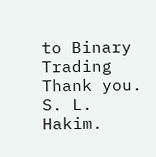to Binary Trading
Thank you.
S. L. Hakim.